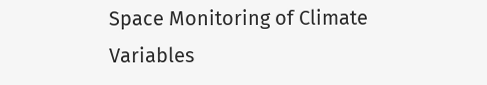Space Monitoring of Climate Variables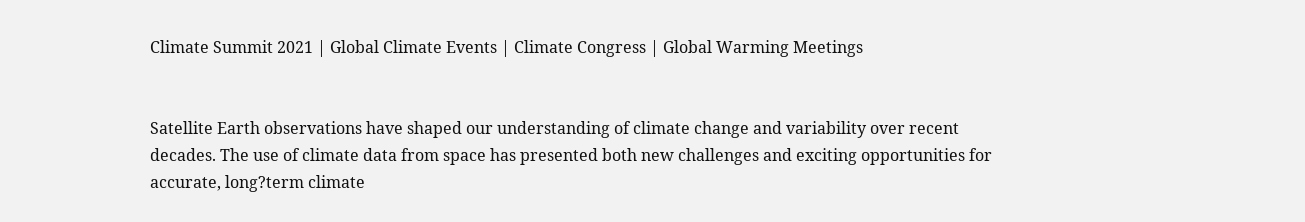Climate Summit 2021 | Global Climate Events | Climate Congress | Global Warming Meetings


Satellite Earth observations have shaped our understanding of climate change and variability over recent decades. The use of climate data from space has presented both new challenges and exciting opportunities for accurate, long?term climate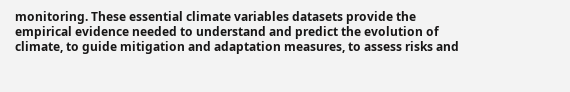monitoring. These essential climate variables datasets provide the empirical evidence needed to understand and predict the evolution of climate, to guide mitigation and adaptation measures, to assess risks and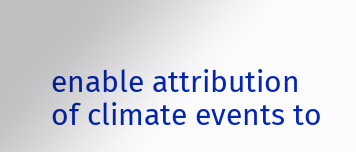enable attribution of climate events to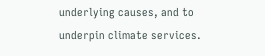underlying causes, and to underpin climate services.